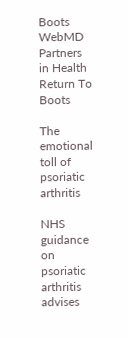Boots WebMD Partners in Health
Return To Boots

The emotional toll of psoriatic arthritis

NHS guidance on psoriatic arthritis advises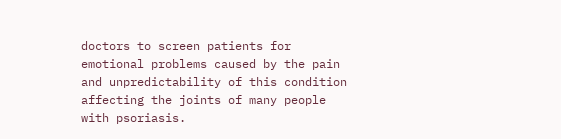doctors to screen patients for emotional problems caused by the pain and unpredictability of this condition affecting the joints of many people with psoriasis.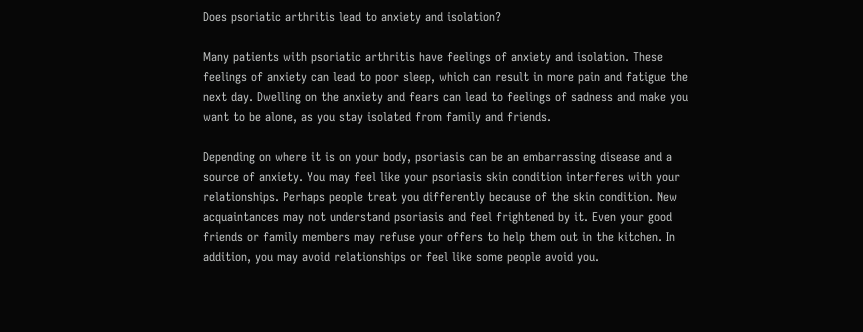Does psoriatic arthritis lead to anxiety and isolation?

Many patients with psoriatic arthritis have feelings of anxiety and isolation. These feelings of anxiety can lead to poor sleep, which can result in more pain and fatigue the next day. Dwelling on the anxiety and fears can lead to feelings of sadness and make you want to be alone, as you stay isolated from family and friends.

Depending on where it is on your body, psoriasis can be an embarrassing disease and a source of anxiety. You may feel like your psoriasis skin condition interferes with your relationships. Perhaps people treat you differently because of the skin condition. New acquaintances may not understand psoriasis and feel frightened by it. Even your good friends or family members may refuse your offers to help them out in the kitchen. In addition, you may avoid relationships or feel like some people avoid you.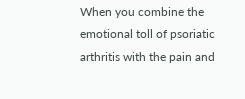When you combine the emotional toll of psoriatic arthritis with the pain and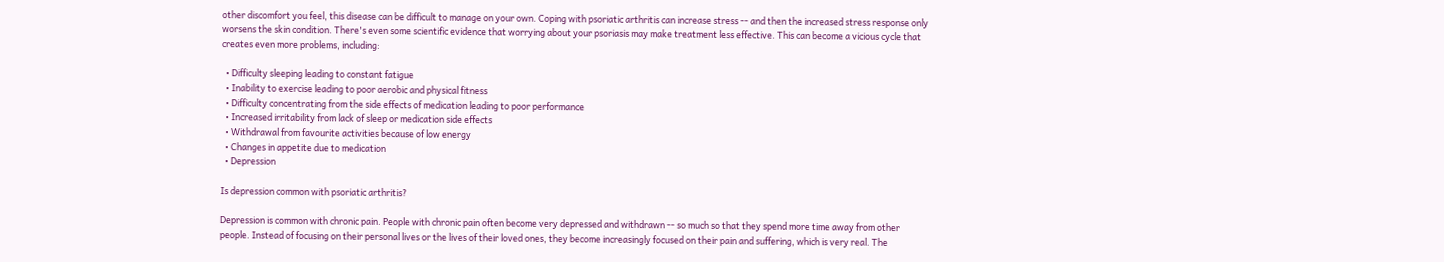other discomfort you feel, this disease can be difficult to manage on your own. Coping with psoriatic arthritis can increase stress -- and then the increased stress response only worsens the skin condition. There's even some scientific evidence that worrying about your psoriasis may make treatment less effective. This can become a vicious cycle that creates even more problems, including:

  • Difficulty sleeping leading to constant fatigue
  • Inability to exercise leading to poor aerobic and physical fitness
  • Difficulty concentrating from the side effects of medication leading to poor performance
  • Increased irritability from lack of sleep or medication side effects
  • Withdrawal from favourite activities because of low energy
  • Changes in appetite due to medication
  • Depression

Is depression common with psoriatic arthritis?

Depression is common with chronic pain. People with chronic pain often become very depressed and withdrawn -- so much so that they spend more time away from other people. Instead of focusing on their personal lives or the lives of their loved ones, they become increasingly focused on their pain and suffering, which is very real. The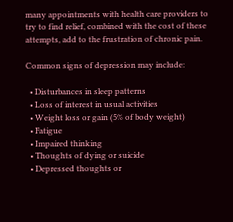many appointments with health care providers to try to find relief, combined with the cost of these attempts, add to the frustration of chronic pain.

Common signs of depression may include:

  • Disturbances in sleep patterns
  • Loss of interest in usual activities
  • Weight loss or gain (5% of body weight)
  • Fatigue
  • Impaired thinking
  • Thoughts of dying or suicide
  • Depressed thoughts or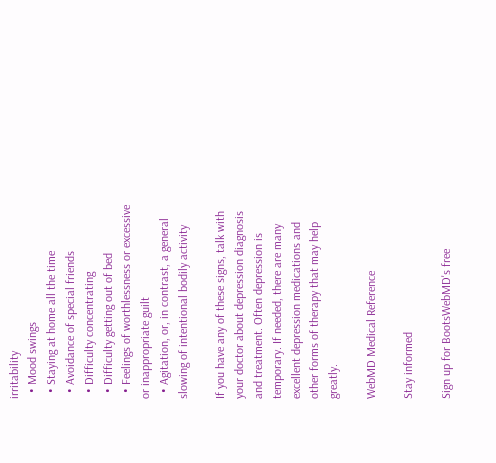irritability
  • Mood swings
  • Staying at home all the time
  • Avoidance of special friends
  • Difficulty concentrating
  • Difficulty getting out of bed
  • Feelings of worthlessness or excessive or inappropriate guilt
  • Agitation, or, in contrast, a general slowing of intentional bodily activity

If you have any of these signs, talk with your doctor about depression diagnosis and treatment. Often depression is temporary. If needed, there are many excellent depression medications and other forms of therapy that may help greatly.

WebMD Medical Reference

Stay informed

Sign up for BootsWebMD's free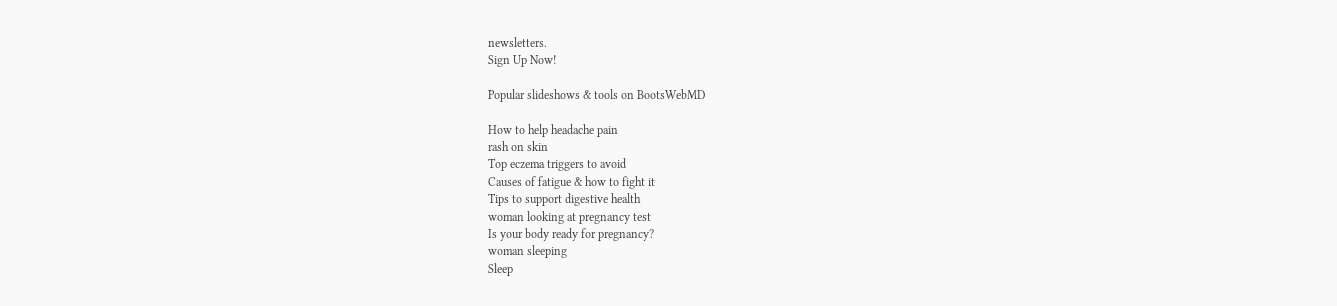newsletters.
Sign Up Now!

Popular slideshows & tools on BootsWebMD

How to help headache pain
rash on skin
Top eczema triggers to avoid
Causes of fatigue & how to fight it
Tips to support digestive health
woman looking at pregnancy test
Is your body ready for pregnancy?
woman sleeping
Sleep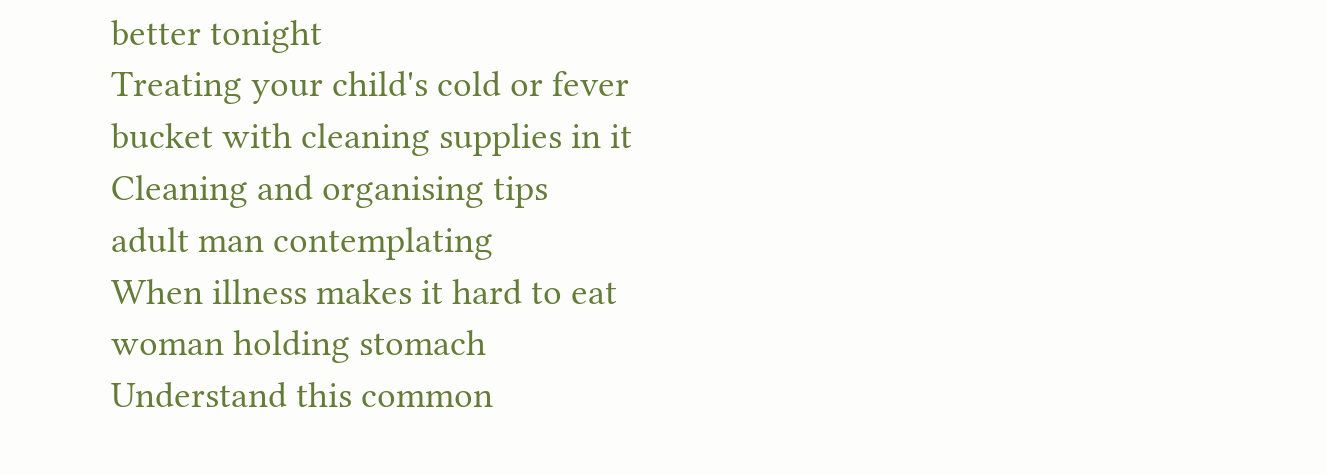better tonight
Treating your child's cold or fever
bucket with cleaning supplies in it
Cleaning and organising tips
adult man contemplating
When illness makes it hard to eat
woman holding stomach
Understand this common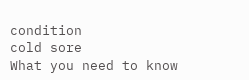condition
cold sore
What you need to know